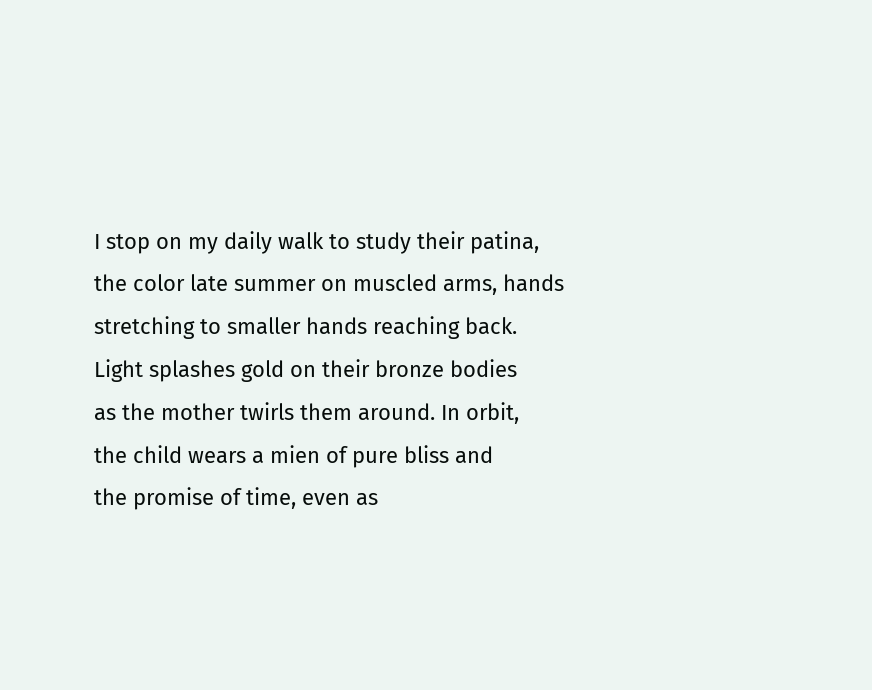I stop on my daily walk to study their patina,
the color late summer on muscled arms, hands
stretching to smaller hands reaching back.
Light splashes gold on their bronze bodies
as the mother twirls them around. In orbit,
the child wears a mien of pure bliss and
the promise of time, even as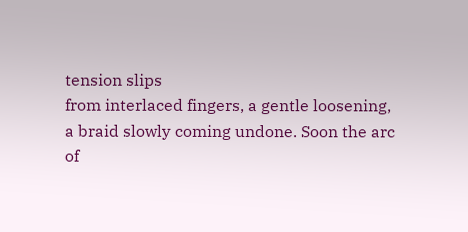tension slips
from interlaced fingers, a gentle loosening,
a braid slowly coming undone. Soon the arc
of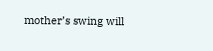mother’s swing will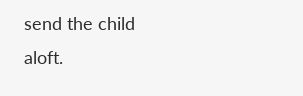send the child aloft.